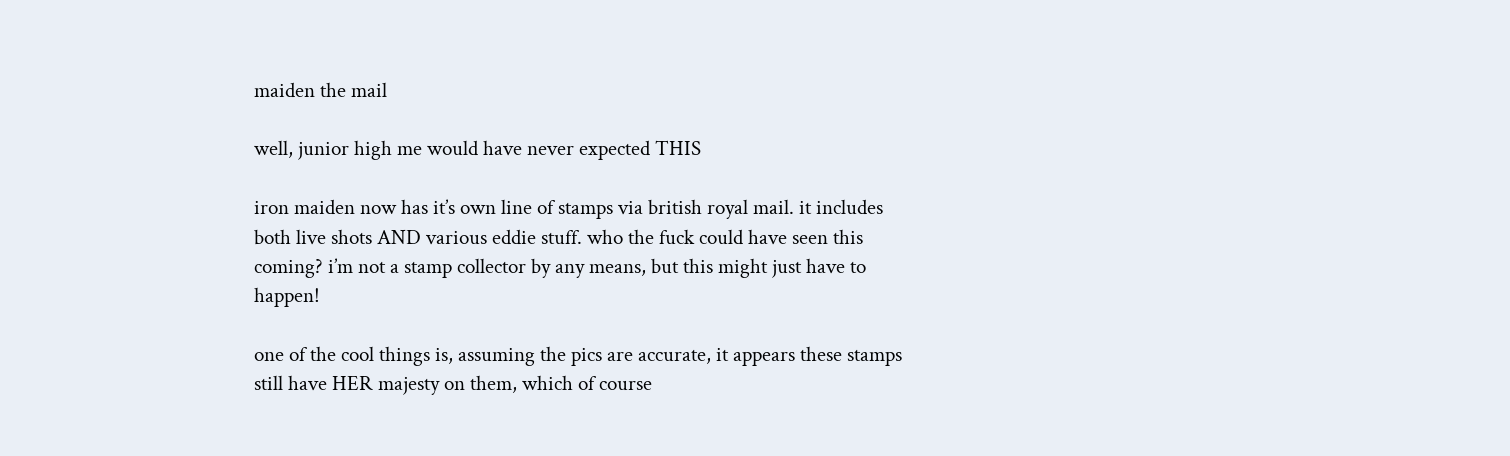maiden the mail

well, junior high me would have never expected THIS

iron maiden now has it’s own line of stamps via british royal mail. it includes both live shots AND various eddie stuff. who the fuck could have seen this coming? i’m not a stamp collector by any means, but this might just have to happen!

one of the cool things is, assuming the pics are accurate, it appears these stamps still have HER majesty on them, which of course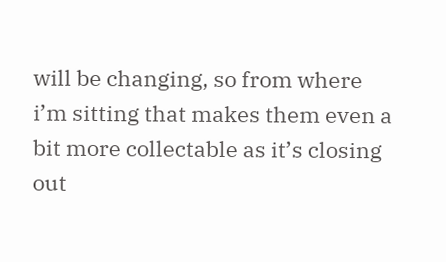will be changing, so from where i’m sitting that makes them even a bit more collectable as it’s closing out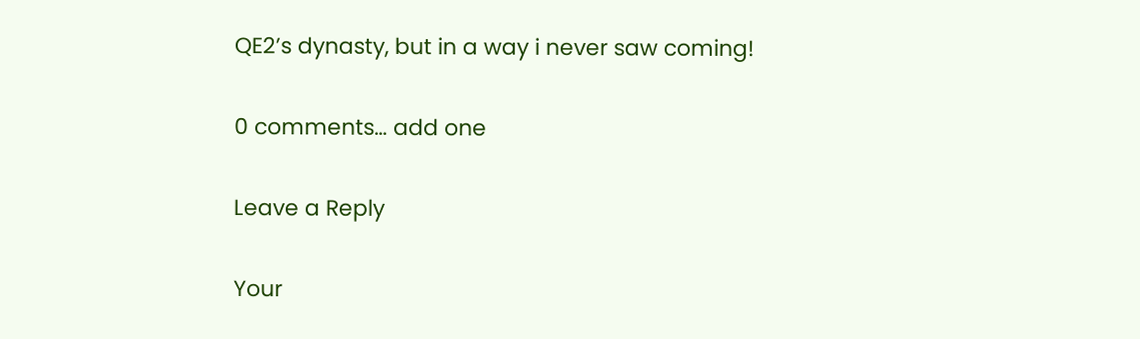QE2’s dynasty, but in a way i never saw coming!

0 comments… add one

Leave a Reply

Your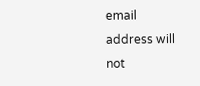email address will not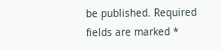be published. Required fields are marked *